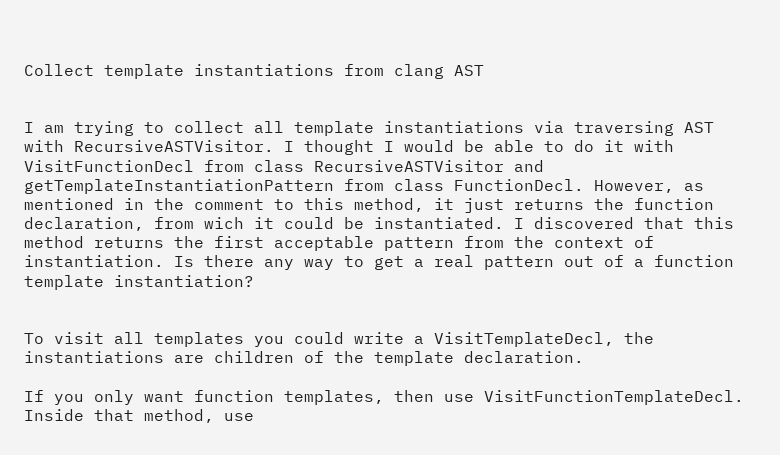Collect template instantiations from clang AST


I am trying to collect all template instantiations via traversing AST with RecursiveASTVisitor. I thought I would be able to do it with VisitFunctionDecl from class RecursiveASTVisitor and getTemplateInstantiationPattern from class FunctionDecl. However, as mentioned in the comment to this method, it just returns the function declaration, from wich it could be instantiated. I discovered that this method returns the first acceptable pattern from the context of instantiation. Is there any way to get a real pattern out of a function template instantiation?


To visit all templates you could write a VisitTemplateDecl, the
instantiations are children of the template declaration.

If you only want function templates, then use VisitFunctionTemplateDecl.
Inside that method, use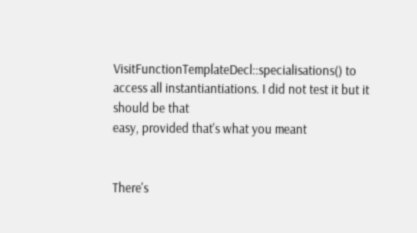VisitFunctionTemplateDecl::specialisations() to
access all instantiantiations. I did not test it but it should be that
easy, provided that's what you meant


There's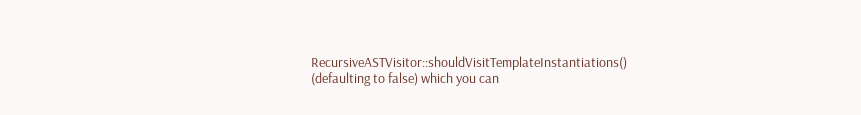RecursiveASTVisitor::shouldVisitTemplateInstantiations() (defaulting to false) which you can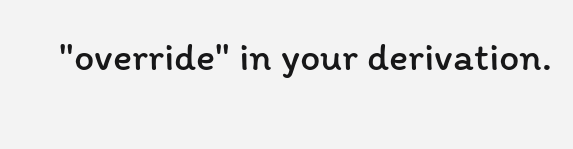"override" in your derivation.